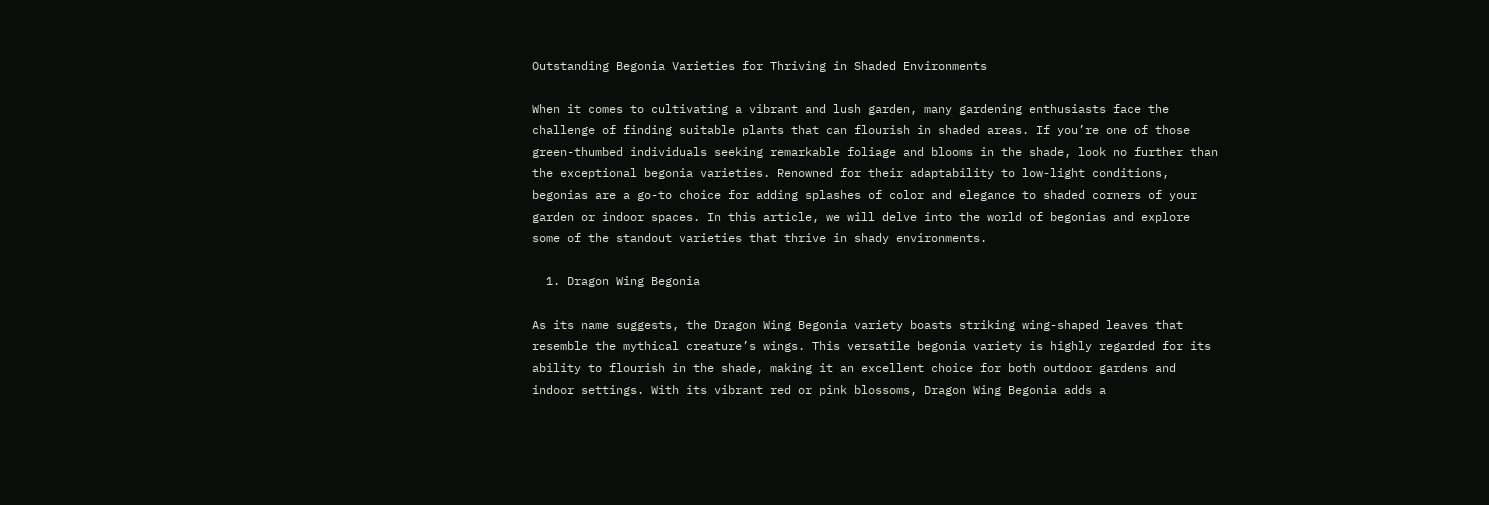Outstanding Begonia Varieties for Thriving in Shaded Environments

When it comes to cultivating a vibrant and lush garden, many gardening enthusiasts face the challenge of finding suitable plants that can flourish in shaded areas. If you’re one of those green-thumbed individuals seeking remarkable foliage and blooms in the shade, look no further than the exceptional begonia varieties. Renowned for their adaptability to low-light conditions, begonias are a go-to choice for adding splashes of color and elegance to shaded corners of your garden or indoor spaces. In this article, we will delve into the world of begonias and explore some of the standout varieties that thrive in shady environments.

  1. Dragon Wing Begonia

As its name suggests, the Dragon Wing Begonia variety boasts striking wing-shaped leaves that resemble the mythical creature’s wings. This versatile begonia variety is highly regarded for its ability to flourish in the shade, making it an excellent choice for both outdoor gardens and indoor settings. With its vibrant red or pink blossoms, Dragon Wing Begonia adds a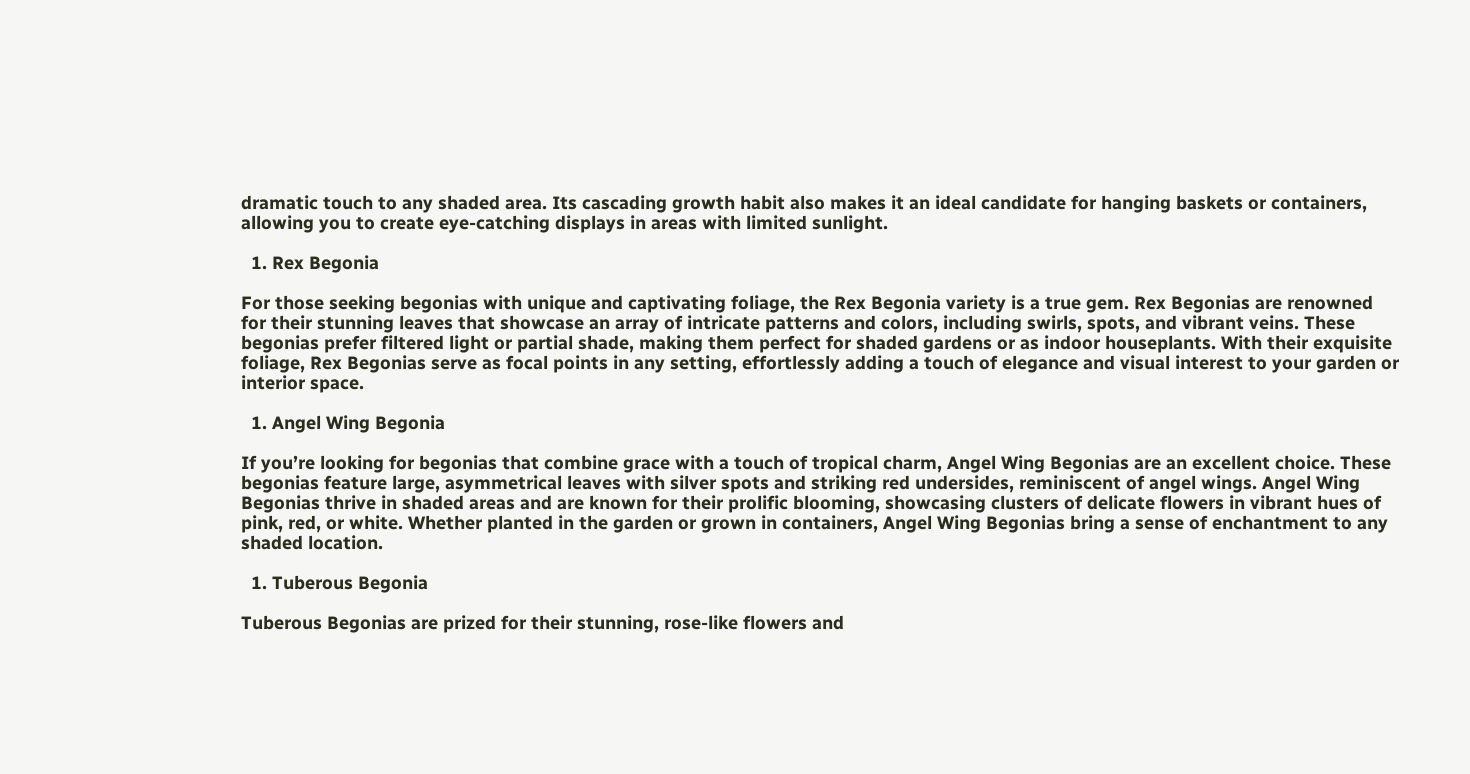dramatic touch to any shaded area. Its cascading growth habit also makes it an ideal candidate for hanging baskets or containers, allowing you to create eye-catching displays in areas with limited sunlight.

  1. Rex Begonia

For those seeking begonias with unique and captivating foliage, the Rex Begonia variety is a true gem. Rex Begonias are renowned for their stunning leaves that showcase an array of intricate patterns and colors, including swirls, spots, and vibrant veins. These begonias prefer filtered light or partial shade, making them perfect for shaded gardens or as indoor houseplants. With their exquisite foliage, Rex Begonias serve as focal points in any setting, effortlessly adding a touch of elegance and visual interest to your garden or interior space.

  1. Angel Wing Begonia

If you’re looking for begonias that combine grace with a touch of tropical charm, Angel Wing Begonias are an excellent choice. These begonias feature large, asymmetrical leaves with silver spots and striking red undersides, reminiscent of angel wings. Angel Wing Begonias thrive in shaded areas and are known for their prolific blooming, showcasing clusters of delicate flowers in vibrant hues of pink, red, or white. Whether planted in the garden or grown in containers, Angel Wing Begonias bring a sense of enchantment to any shaded location.

  1. Tuberous Begonia

Tuberous Begonias are prized for their stunning, rose-like flowers and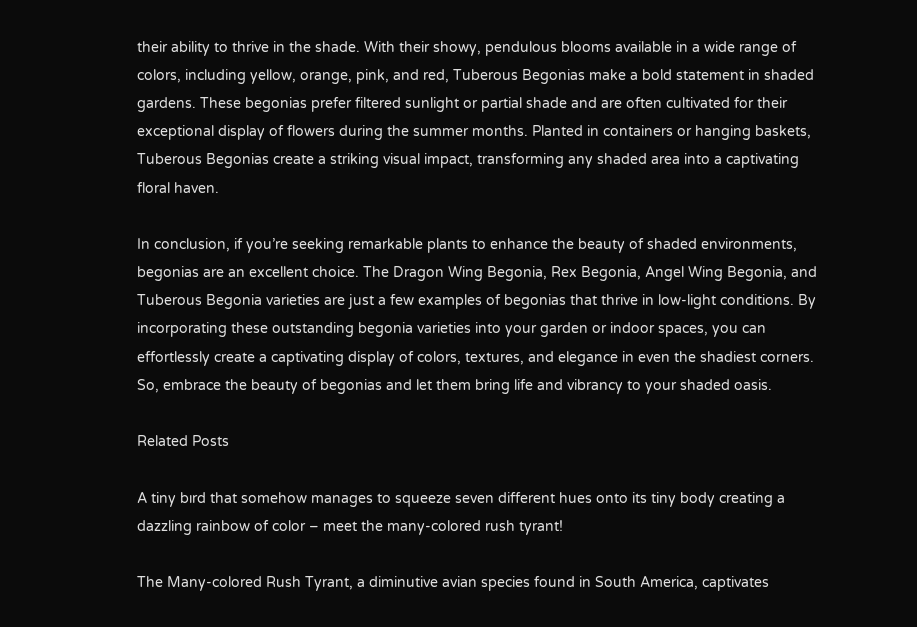their ability to thrive in the shade. With their showy, pendulous blooms available in a wide range of colors, including yellow, orange, pink, and red, Tuberous Begonias make a bold statement in shaded gardens. These begonias prefer filtered sunlight or partial shade and are often cultivated for their exceptional display of flowers during the summer months. Planted in containers or hanging baskets, Tuberous Begonias create a striking visual impact, transforming any shaded area into a captivating floral haven.

In conclusion, if you’re seeking remarkable plants to enhance the beauty of shaded environments, begonias are an excellent choice. The Dragon Wing Begonia, Rex Begonia, Angel Wing Begonia, and Tuberous Begonia varieties are just a few examples of begonias that thrive in low-light conditions. By incorporating these outstanding begonia varieties into your garden or indoor spaces, you can effortlessly create a captivating display of colors, textures, and elegance in even the shadiest corners. So, embrace the beauty of begonias and let them bring life and vibrancy to your shaded oasis.

Related Posts

A tiny bırd that somehow manages to squeeze seven different hues onto its tiny body creating a dazzling rainbow of color – meet the many-colored rush tyrant!

The Many-colored Rush Tyrant, a diminutive avian species found in South America, captivates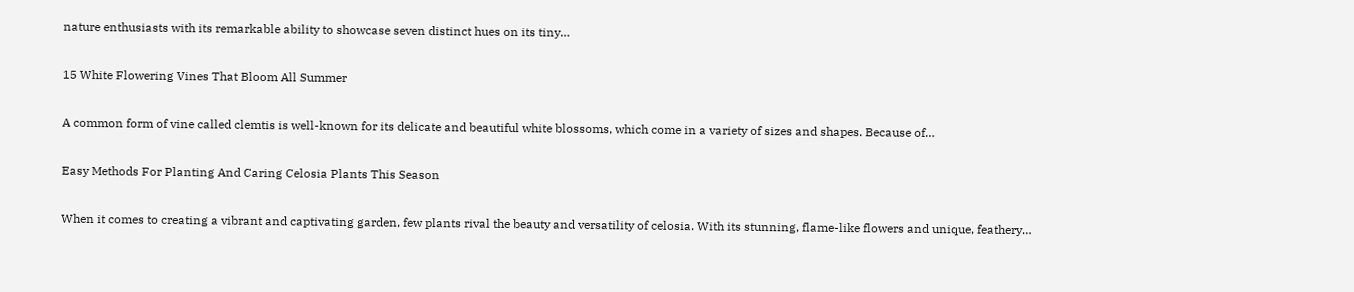nature enthusiasts with its remarkable ability to showcase seven distinct hues on its tiny…

15 White Flowering Vines That Bloom All Summer

A common form of vine called clemtis is well-known for its delicate and beautiful white blossoms, which come in a variety of sizes and shapes. Because of…

Easy Methods For Planting And Caring Celosia Plants This Season

When it comes to creating a vibrant and captivating garden, few plants rival the beauty and versatility of celosia. With its stunning, flame-like flowers and unique, feathery…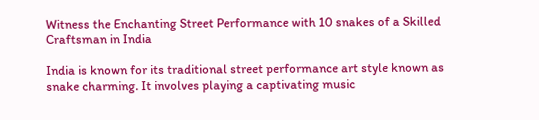Witness the Enchanting Street Performance with 10 snakes of a Skilled Craftsman in India

India is known for its traditional street performance art style known as snake charming. It involves playing a captivating music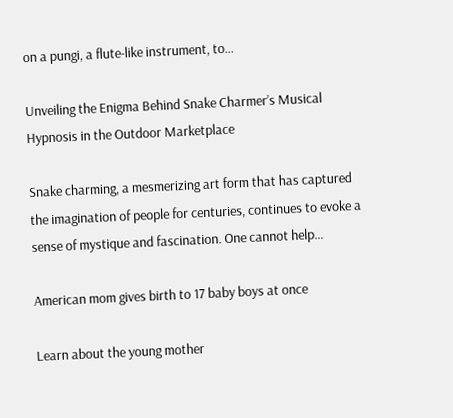on a pungi, a flute-like instrument, to…

Unveiling the Enigma Behind Snake Charmer’s Musical Hypnosis in the Outdoor Marketplace

Snake charming, a mesmerizing art form that has captured the imagination of people for centuries, continues to evoke a sense of mystique and fascination. One cannot help…

American mom gives birth to 17 baby boys at once

Learn about the young mother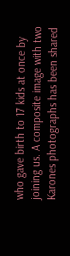who gave birth to 17 kids at once by joining us. A composite image with two Karones photographs has been shared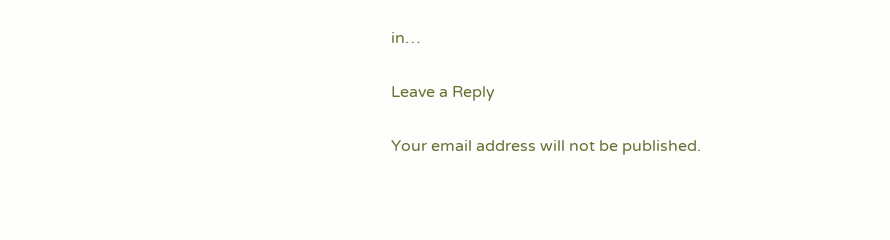in…

Leave a Reply

Your email address will not be published.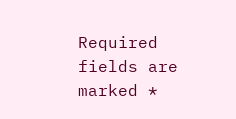Required fields are marked *